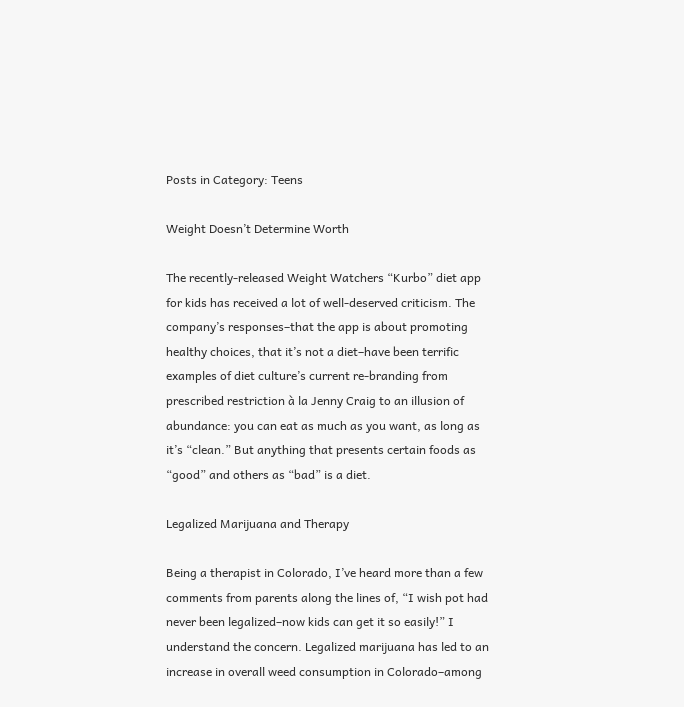Posts in Category: Teens

Weight Doesn’t Determine Worth

The recently-released Weight Watchers “Kurbo” diet app for kids has received a lot of well-deserved criticism. The company’s responses–that the app is about promoting healthy choices, that it’s not a diet–have been terrific examples of diet culture’s current re-branding from prescribed restriction à la Jenny Craig to an illusion of abundance: you can eat as much as you want, as long as it’s “clean.” But anything that presents certain foods as “good” and others as “bad” is a diet.

Legalized Marijuana and Therapy

Being a therapist in Colorado, I’ve heard more than a few comments from parents along the lines of, “I wish pot had never been legalized–now kids can get it so easily!” I understand the concern. Legalized marijuana has led to an increase in overall weed consumption in Colorado–among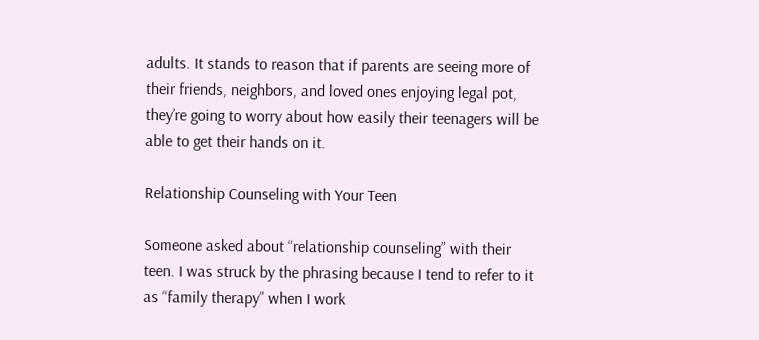adults. It stands to reason that if parents are seeing more of their friends, neighbors, and loved ones enjoying legal pot, they’re going to worry about how easily their teenagers will be able to get their hands on it.

Relationship Counseling with Your Teen

Someone asked about “relationship counseling” with their teen. I was struck by the phrasing because I tend to refer to it as “family therapy” when I work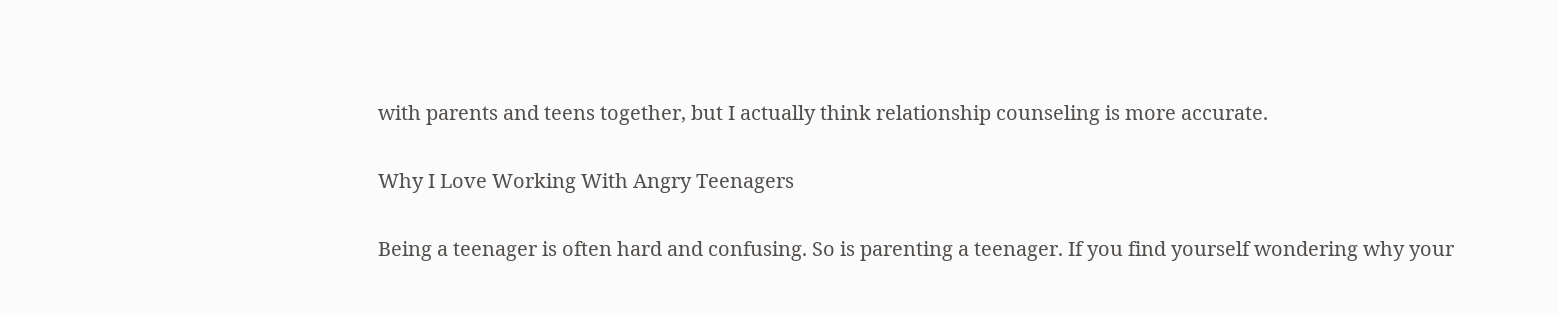with parents and teens together, but I actually think relationship counseling is more accurate.

Why I Love Working With Angry Teenagers

Being a teenager is often hard and confusing. So is parenting a teenager. If you find yourself wondering why your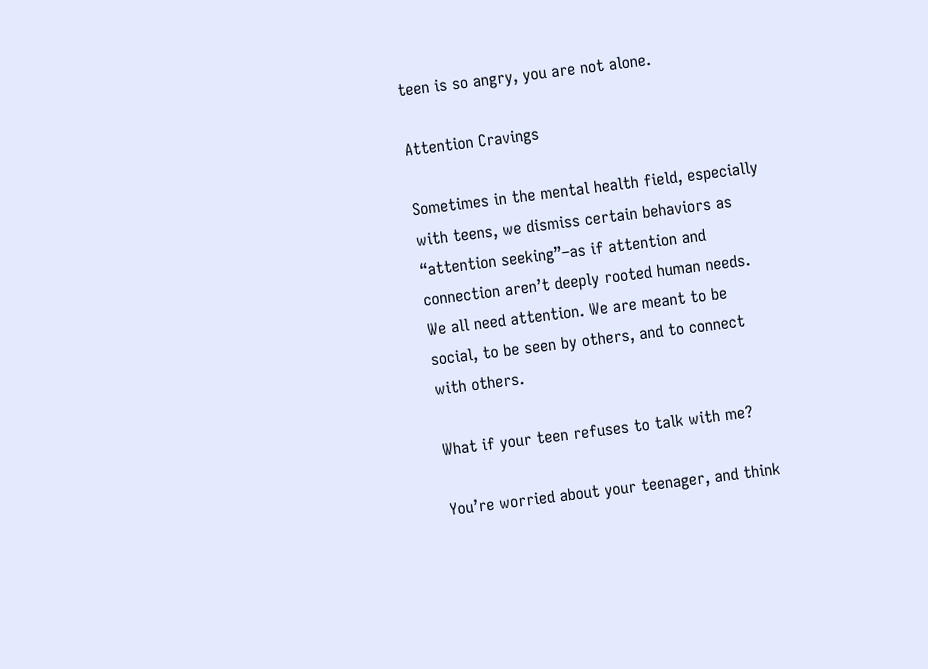teen is so angry, you are not alone.

Attention Cravings

Sometimes in the mental health field, especially with teens, we dismiss certain behaviors as “attention seeking”–as if attention and connection aren’t deeply rooted human needs. We all need attention. We are meant to be social, to be seen by others, and to connect with others.

What if your teen refuses to talk with me?

You’re worried about your teenager, and think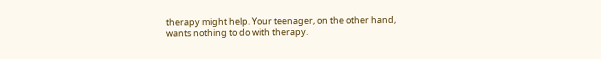therapy might help. Your teenager, on the other hand, wants nothing to do with therapy.